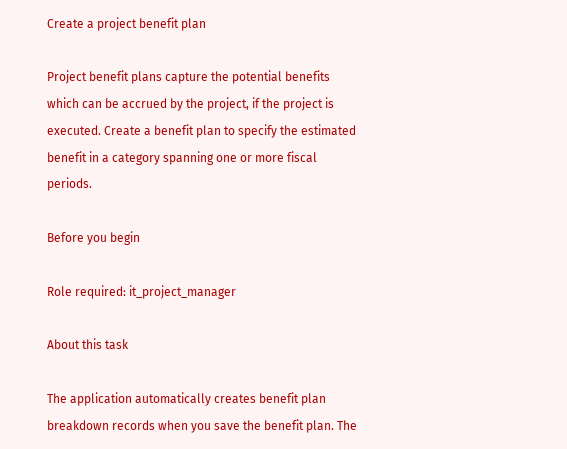Create a project benefit plan

Project benefit plans capture the potential benefits which can be accrued by the project, if the project is executed. Create a benefit plan to specify the estimated benefit in a category spanning one or more fiscal periods.

Before you begin

Role required: it_project_manager

About this task

The application automatically creates benefit plan breakdown records when you save the benefit plan. The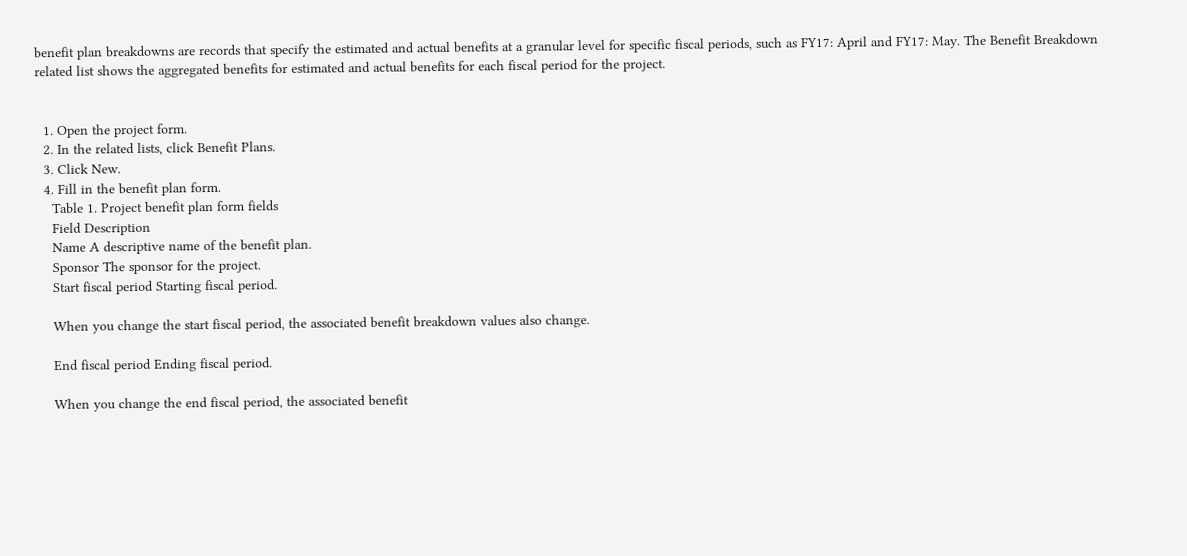benefit plan breakdowns are records that specify the estimated and actual benefits at a granular level for specific fiscal periods, such as FY17: April and FY17: May. The Benefit Breakdown related list shows the aggregated benefits for estimated and actual benefits for each fiscal period for the project.


  1. Open the project form.
  2. In the related lists, click Benefit Plans.
  3. Click New.
  4. Fill in the benefit plan form.
    Table 1. Project benefit plan form fields
    Field Description
    Name A descriptive name of the benefit plan.
    Sponsor The sponsor for the project.
    Start fiscal period Starting fiscal period.

    When you change the start fiscal period, the associated benefit breakdown values also change.

    End fiscal period Ending fiscal period.

    When you change the end fiscal period, the associated benefit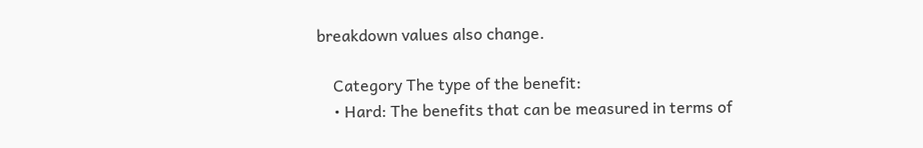breakdown values also change.

    Category The type of the benefit:
    • Hard: The benefits that can be measured in terms of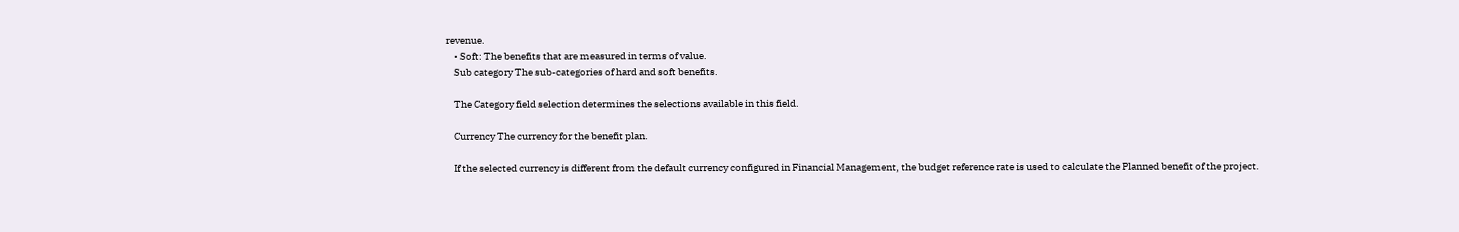revenue.
    • Soft: The benefits that are measured in terms of value.
    Sub category The sub-categories of hard and soft benefits.

    The Category field selection determines the selections available in this field.

    Currency The currency for the benefit plan.

    If the selected currency is different from the default currency configured in Financial Management, the budget reference rate is used to calculate the Planned benefit of the project.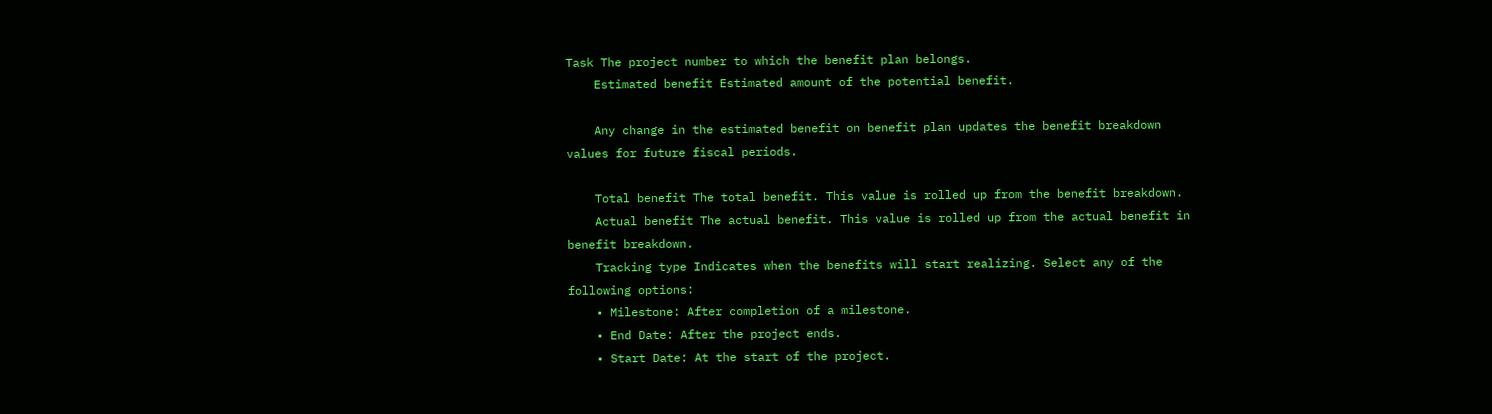Task The project number to which the benefit plan belongs.
    Estimated benefit Estimated amount of the potential benefit.

    Any change in the estimated benefit on benefit plan updates the benefit breakdown values for future fiscal periods.

    Total benefit The total benefit. This value is rolled up from the benefit breakdown.
    Actual benefit The actual benefit. This value is rolled up from the actual benefit in benefit breakdown.
    Tracking type Indicates when the benefits will start realizing. Select any of the following options:
    • Milestone: After completion of a milestone.
    • End Date: After the project ends.
    • Start Date: At the start of the project.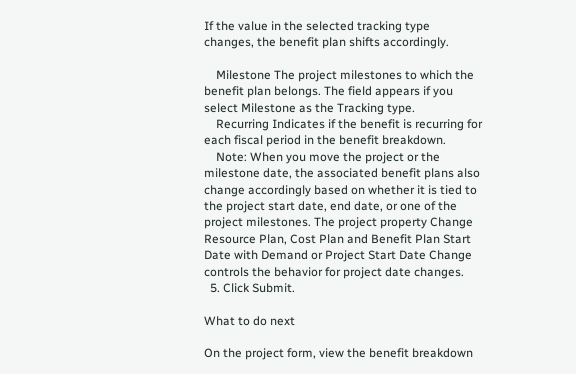If the value in the selected tracking type changes, the benefit plan shifts accordingly.

    Milestone The project milestones to which the benefit plan belongs. The field appears if you select Milestone as the Tracking type.
    Recurring Indicates if the benefit is recurring for each fiscal period in the benefit breakdown.
    Note: When you move the project or the milestone date, the associated benefit plans also change accordingly based on whether it is tied to the project start date, end date, or one of the project milestones. The project property Change Resource Plan, Cost Plan and Benefit Plan Start Date with Demand or Project Start Date Change controls the behavior for project date changes.
  5. Click Submit.

What to do next

On the project form, view the benefit breakdown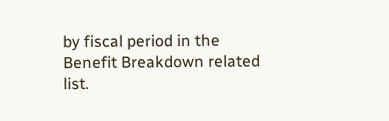by fiscal period in the Benefit Breakdown related list.